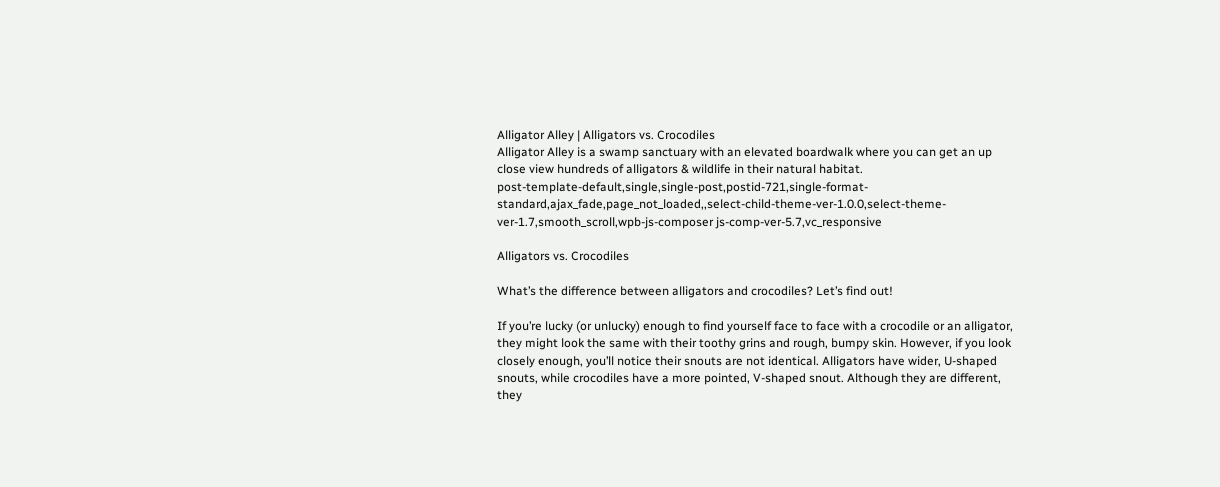Alligator Alley | Alligators vs. Crocodiles
Alligator Alley is a swamp sanctuary with an elevated boardwalk where you can get an up close view hundreds of alligators & wildlife in their natural habitat.
post-template-default,single,single-post,postid-721,single-format-standard,ajax_fade,page_not_loaded,,select-child-theme-ver-1.0.0,select-theme-ver-1.7,smooth_scroll,wpb-js-composer js-comp-ver-5.7,vc_responsive

Alligators vs. Crocodiles

What’s the difference between alligators and crocodiles? Let’s find out!

If you’re lucky (or unlucky) enough to find yourself face to face with a crocodile or an alligator, they might look the same with their toothy grins and rough, bumpy skin. However, if you look closely enough, you’ll notice their snouts are not identical. Alligators have wider, U-shaped snouts, while crocodiles have a more pointed, V-shaped snout. Although they are different, they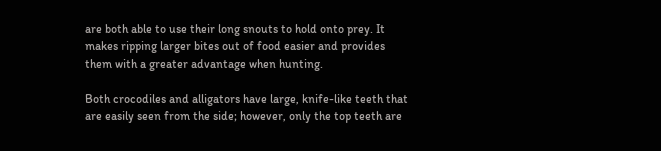are both able to use their long snouts to hold onto prey. It makes ripping larger bites out of food easier and provides them with a greater advantage when hunting.

Both crocodiles and alligators have large, knife-like teeth that are easily seen from the side; however, only the top teeth are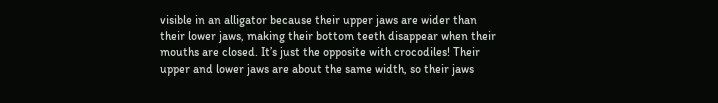visible in an alligator because their upper jaws are wider than their lower jaws, making their bottom teeth disappear when their mouths are closed. It’s just the opposite with crocodiles! Their upper and lower jaws are about the same width, so their jaws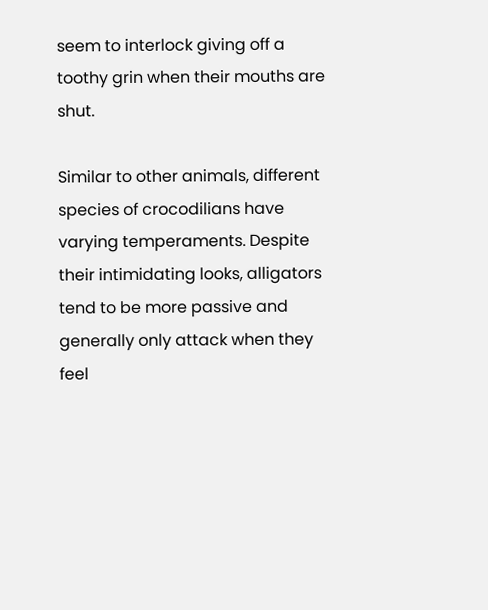seem to interlock giving off a toothy grin when their mouths are shut.

Similar to other animals, different species of crocodilians have varying temperaments. Despite their intimidating looks, alligators tend to be more passive and generally only attack when they feel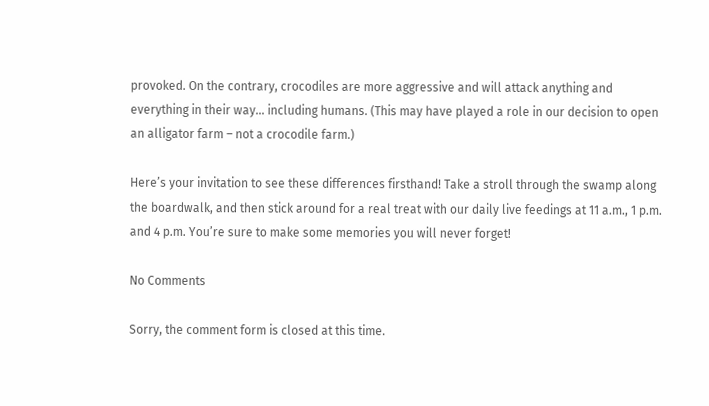provoked. On the contrary, crocodiles are more aggressive and will attack anything and everything in their way… including humans. (This may have played a role in our decision to open an alligator farm – not a crocodile farm.)

Here’s your invitation to see these differences firsthand! Take a stroll through the swamp along the boardwalk, and then stick around for a real treat with our daily live feedings at 11 a.m., 1 p.m. and 4 p.m. You’re sure to make some memories you will never forget!

No Comments

Sorry, the comment form is closed at this time.